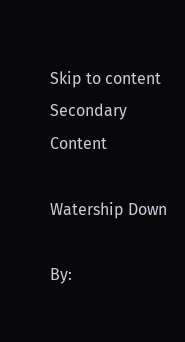Skip to content
Secondary Content

Watership Down

By: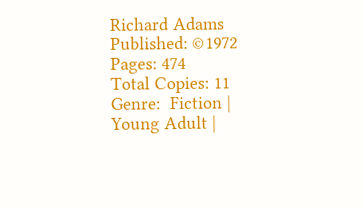Richard Adams
Published: ©1972
Pages: 474
Total Copies: 11
Genre:  Fiction | Young Adult |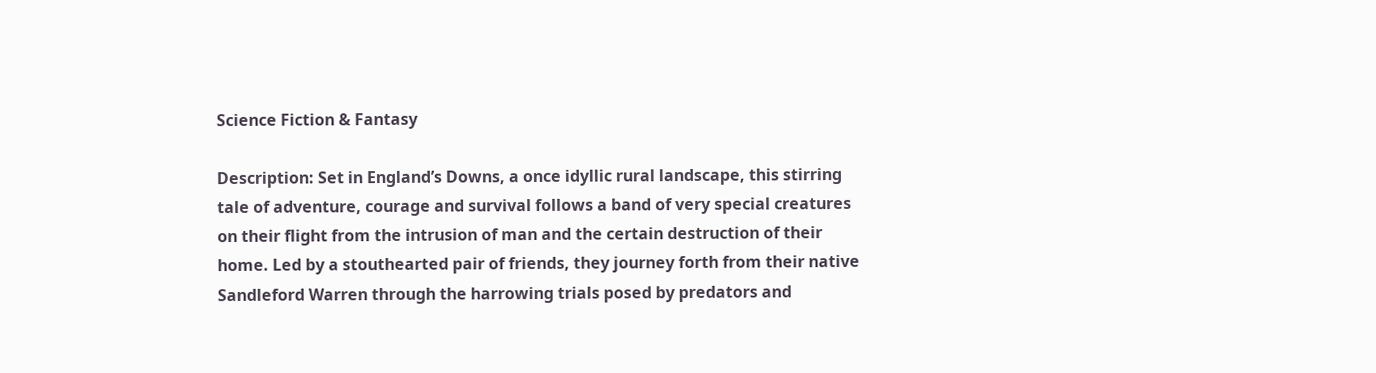Science Fiction & Fantasy

Description: Set in England’s Downs, a once idyllic rural landscape, this stirring tale of adventure, courage and survival follows a band of very special creatures on their flight from the intrusion of man and the certain destruction of their home. Led by a stouthearted pair of friends, they journey forth from their native Sandleford Warren through the harrowing trials posed by predators and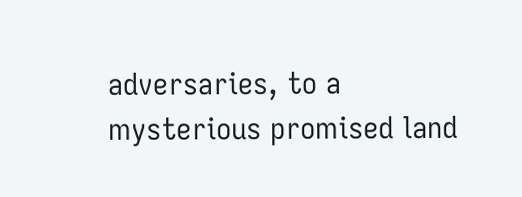adversaries, to a mysterious promised land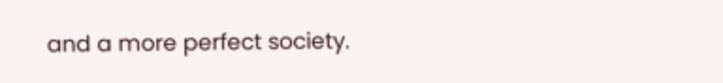and a more perfect society.